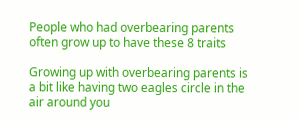People who had overbearing parents often grow up to have these 8 traits

Growing up with overbearing parents is a bit like having two eagles circle in the air around you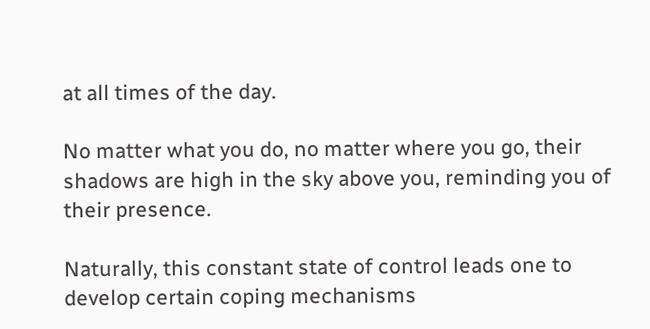at all times of the day.

No matter what you do, no matter where you go, their shadows are high in the sky above you, reminding you of their presence.

Naturally, this constant state of control leads one to develop certain coping mechanisms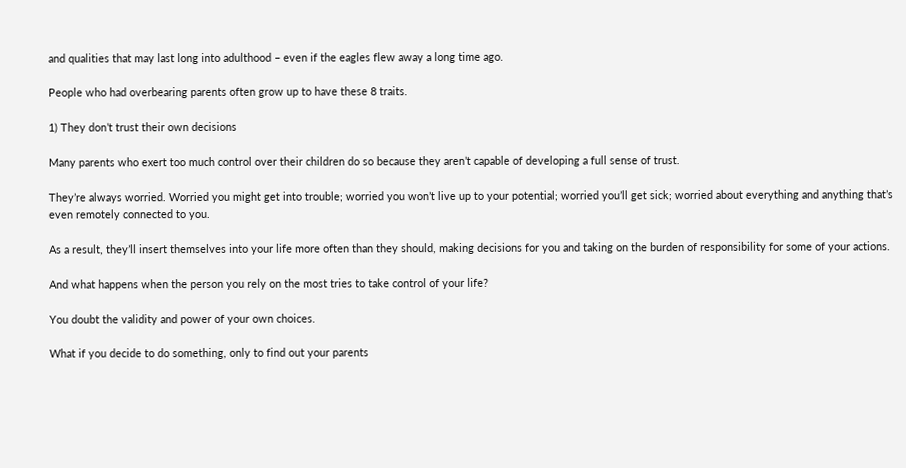and qualities that may last long into adulthood – even if the eagles flew away a long time ago.

People who had overbearing parents often grow up to have these 8 traits.

1) They don’t trust their own decisions

Many parents who exert too much control over their children do so because they aren’t capable of developing a full sense of trust.

They’re always worried. Worried you might get into trouble; worried you won’t live up to your potential; worried you’ll get sick; worried about everything and anything that’s even remotely connected to you.

As a result, they’ll insert themselves into your life more often than they should, making decisions for you and taking on the burden of responsibility for some of your actions.

And what happens when the person you rely on the most tries to take control of your life?

You doubt the validity and power of your own choices.

What if you decide to do something, only to find out your parents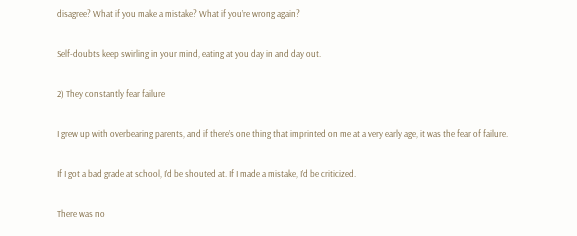disagree? What if you make a mistake? What if you’re wrong again?

Self-doubts keep swirling in your mind, eating at you day in and day out.

2) They constantly fear failure

I grew up with overbearing parents, and if there’s one thing that imprinted on me at a very early age, it was the fear of failure.

If I got a bad grade at school, I’d be shouted at. If I made a mistake, I’d be criticized.

There was no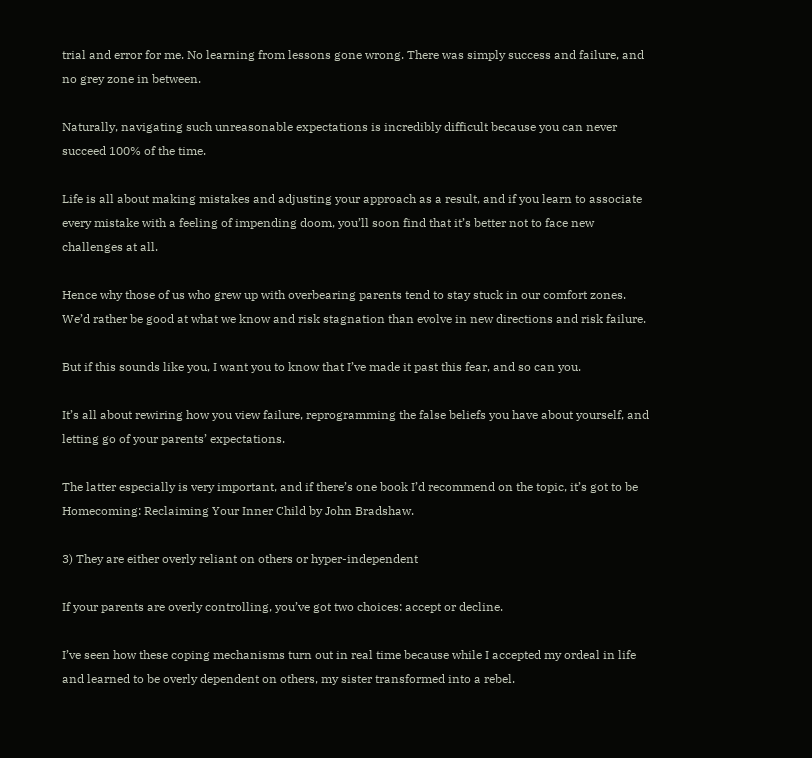trial and error for me. No learning from lessons gone wrong. There was simply success and failure, and no grey zone in between.

Naturally, navigating such unreasonable expectations is incredibly difficult because you can never succeed 100% of the time.

Life is all about making mistakes and adjusting your approach as a result, and if you learn to associate every mistake with a feeling of impending doom, you’ll soon find that it’s better not to face new challenges at all.

Hence why those of us who grew up with overbearing parents tend to stay stuck in our comfort zones. We’d rather be good at what we know and risk stagnation than evolve in new directions and risk failure.

But if this sounds like you, I want you to know that I’ve made it past this fear, and so can you.

It’s all about rewiring how you view failure, reprogramming the false beliefs you have about yourself, and letting go of your parents’ expectations.

The latter especially is very important, and if there’s one book I’d recommend on the topic, it’s got to be Homecoming: Reclaiming Your Inner Child by John Bradshaw.

3) They are either overly reliant on others or hyper-independent

If your parents are overly controlling, you’ve got two choices: accept or decline.

I’ve seen how these coping mechanisms turn out in real time because while I accepted my ordeal in life and learned to be overly dependent on others, my sister transformed into a rebel.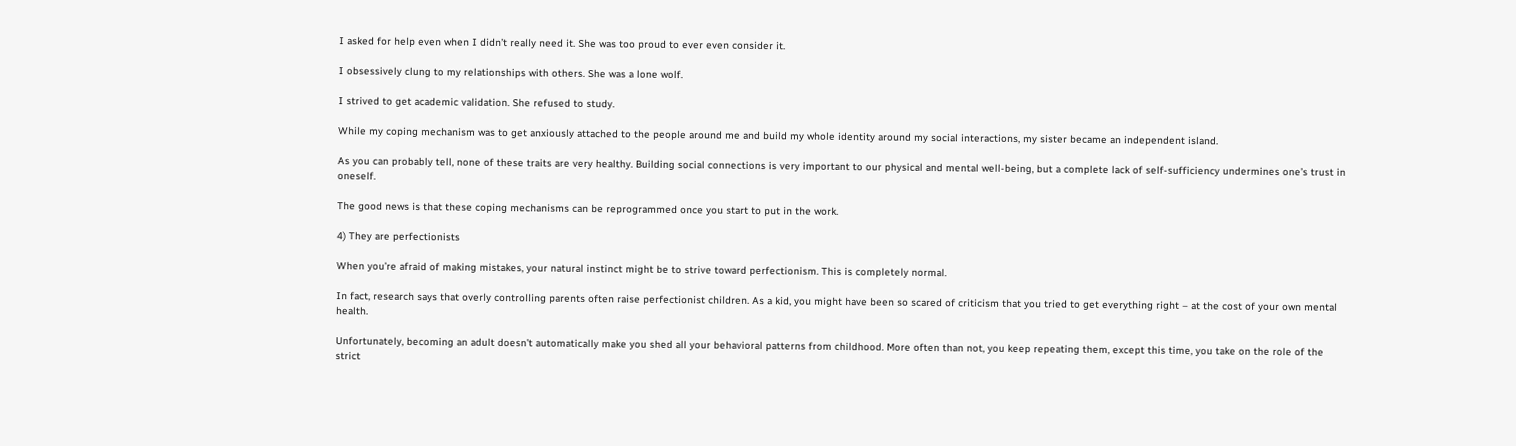I asked for help even when I didn’t really need it. She was too proud to ever even consider it.

I obsessively clung to my relationships with others. She was a lone wolf.

I strived to get academic validation. She refused to study.

While my coping mechanism was to get anxiously attached to the people around me and build my whole identity around my social interactions, my sister became an independent island.

As you can probably tell, none of these traits are very healthy. Building social connections is very important to our physical and mental well-being, but a complete lack of self-sufficiency undermines one’s trust in oneself.

The good news is that these coping mechanisms can be reprogrammed once you start to put in the work.

4) They are perfectionists

When you’re afraid of making mistakes, your natural instinct might be to strive toward perfectionism. This is completely normal.

In fact, research says that overly controlling parents often raise perfectionist children. As a kid, you might have been so scared of criticism that you tried to get everything right – at the cost of your own mental health.

Unfortunately, becoming an adult doesn’t automatically make you shed all your behavioral patterns from childhood. More often than not, you keep repeating them, except this time, you take on the role of the strict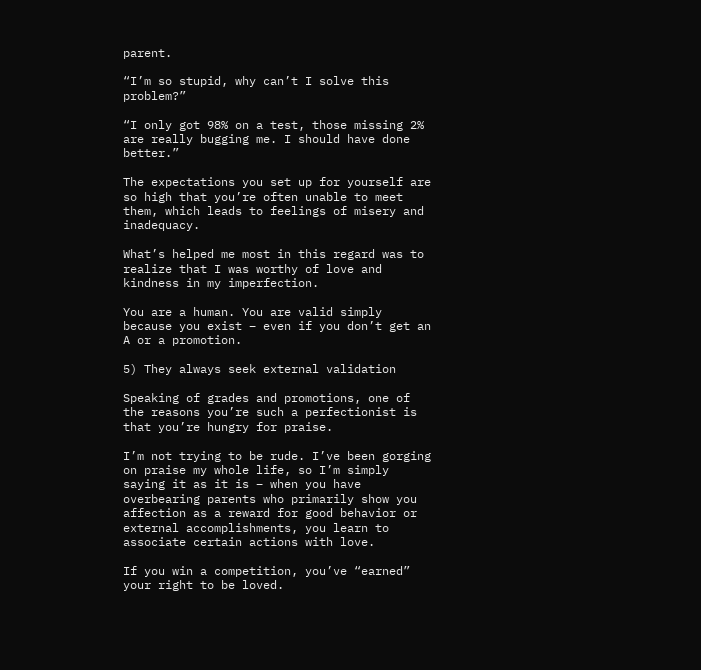parent.

“I’m so stupid, why can’t I solve this problem?”

“I only got 98% on a test, those missing 2% are really bugging me. I should have done better.”

The expectations you set up for yourself are so high that you’re often unable to meet them, which leads to feelings of misery and inadequacy.

What’s helped me most in this regard was to realize that I was worthy of love and kindness in my imperfection.

You are a human. You are valid simply because you exist – even if you don’t get an A or a promotion.

5) They always seek external validation

Speaking of grades and promotions, one of the reasons you’re such a perfectionist is that you’re hungry for praise.

I’m not trying to be rude. I’ve been gorging on praise my whole life, so I’m simply saying it as it is – when you have overbearing parents who primarily show you affection as a reward for good behavior or external accomplishments, you learn to associate certain actions with love.

If you win a competition, you’ve “earned” your right to be loved.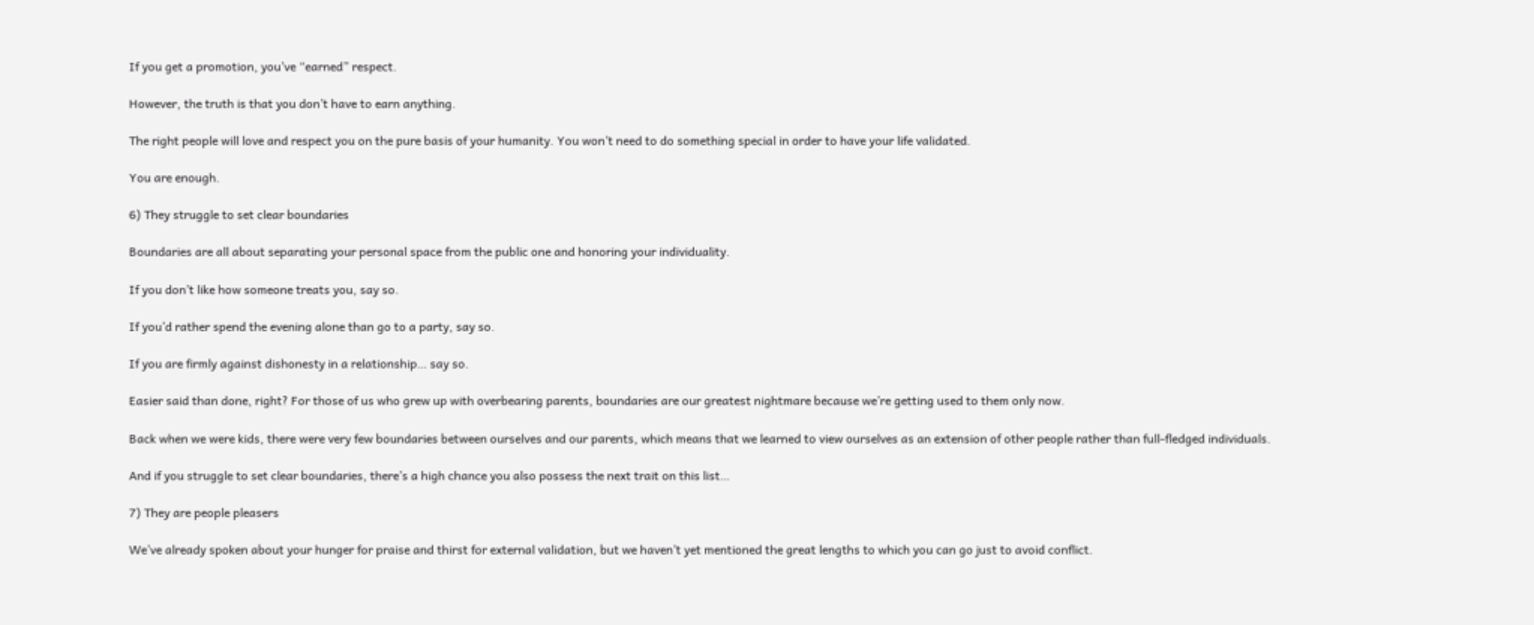If you get a promotion, you’ve “earned” respect.

However, the truth is that you don’t have to earn anything.

The right people will love and respect you on the pure basis of your humanity. You won’t need to do something special in order to have your life validated.

You are enough.

6) They struggle to set clear boundaries

Boundaries are all about separating your personal space from the public one and honoring your individuality.

If you don’t like how someone treats you, say so.

If you’d rather spend the evening alone than go to a party, say so.

If you are firmly against dishonesty in a relationship… say so.

Easier said than done, right? For those of us who grew up with overbearing parents, boundaries are our greatest nightmare because we’re getting used to them only now.

Back when we were kids, there were very few boundaries between ourselves and our parents, which means that we learned to view ourselves as an extension of other people rather than full-fledged individuals.

And if you struggle to set clear boundaries, there’s a high chance you also possess the next trait on this list…

7) They are people pleasers

We’ve already spoken about your hunger for praise and thirst for external validation, but we haven’t yet mentioned the great lengths to which you can go just to avoid conflict.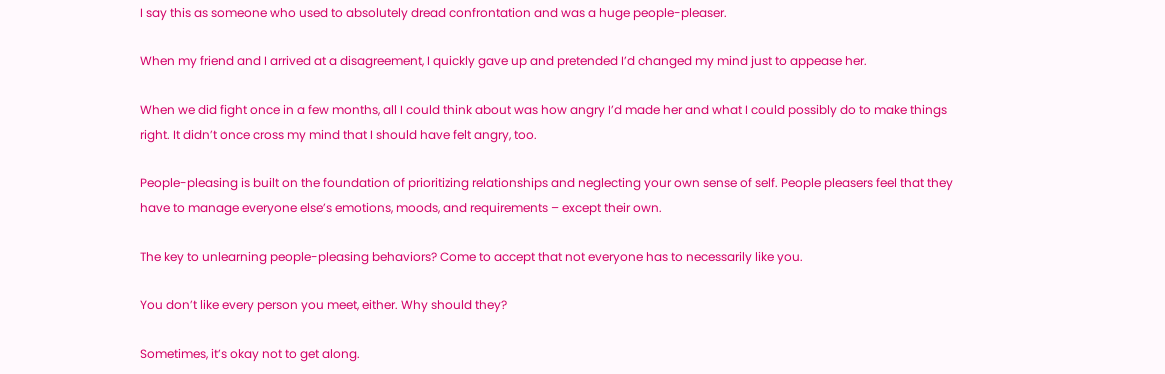I say this as someone who used to absolutely dread confrontation and was a huge people-pleaser.

When my friend and I arrived at a disagreement, I quickly gave up and pretended I’d changed my mind just to appease her.

When we did fight once in a few months, all I could think about was how angry I’d made her and what I could possibly do to make things right. It didn’t once cross my mind that I should have felt angry, too.

People-pleasing is built on the foundation of prioritizing relationships and neglecting your own sense of self. People pleasers feel that they have to manage everyone else’s emotions, moods, and requirements – except their own.

The key to unlearning people-pleasing behaviors? Come to accept that not everyone has to necessarily like you.

You don’t like every person you meet, either. Why should they?

Sometimes, it’s okay not to get along.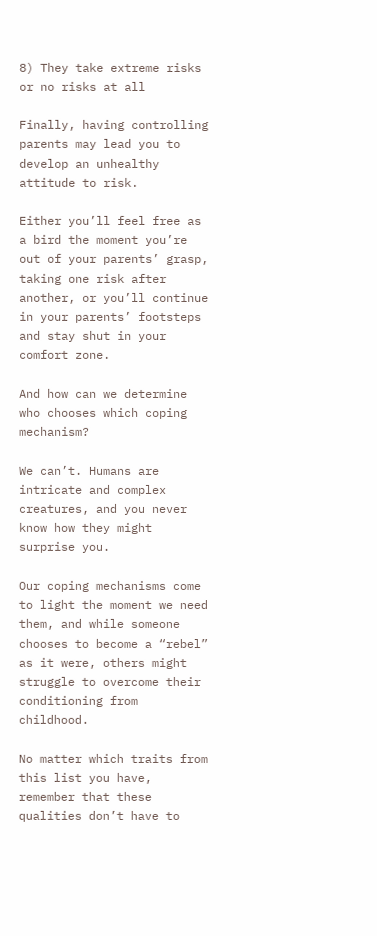8) They take extreme risks or no risks at all

Finally, having controlling parents may lead you to develop an unhealthy attitude to risk.

Either you’ll feel free as a bird the moment you’re out of your parents’ grasp, taking one risk after another, or you’ll continue in your parents’ footsteps and stay shut in your comfort zone.

And how can we determine who chooses which coping mechanism?

We can’t. Humans are intricate and complex creatures, and you never know how they might surprise you.

Our coping mechanisms come to light the moment we need them, and while someone chooses to become a “rebel” as it were, others might struggle to overcome their conditioning from childhood.

No matter which traits from this list you have, remember that these qualities don’t have to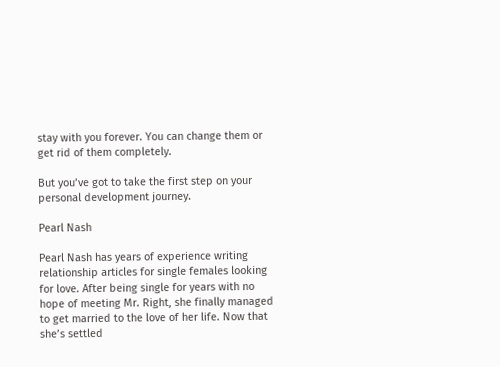stay with you forever. You can change them or get rid of them completely.

But you’ve got to take the first step on your personal development journey.

Pearl Nash

Pearl Nash has years of experience writing relationship articles for single females looking for love. After being single for years with no hope of meeting Mr. Right, she finally managed to get married to the love of her life. Now that she’s settled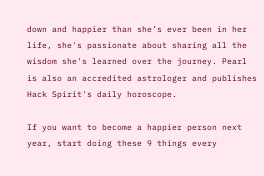down and happier than she’s ever been in her life, she's passionate about sharing all the wisdom she's learned over the journey. Pearl is also an accredited astrologer and publishes Hack Spirit's daily horoscope.

If you want to become a happier person next year, start doing these 9 things every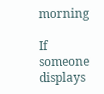morning

If someone displays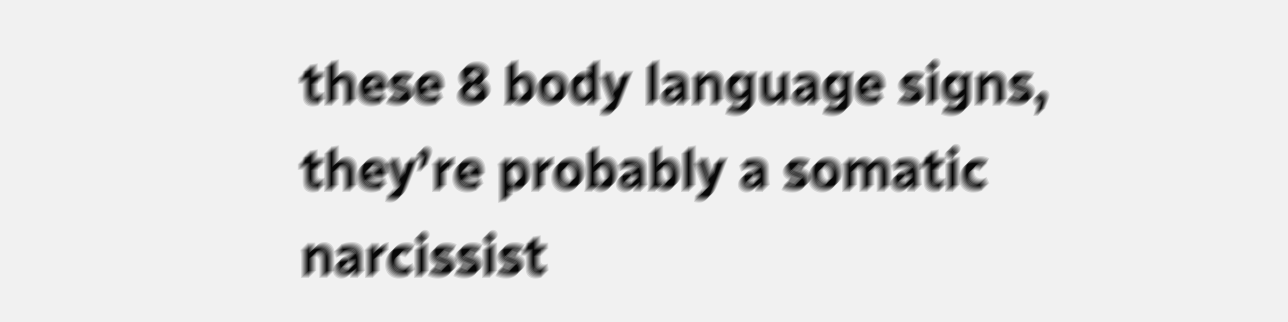these 8 body language signs, they’re probably a somatic narcissist